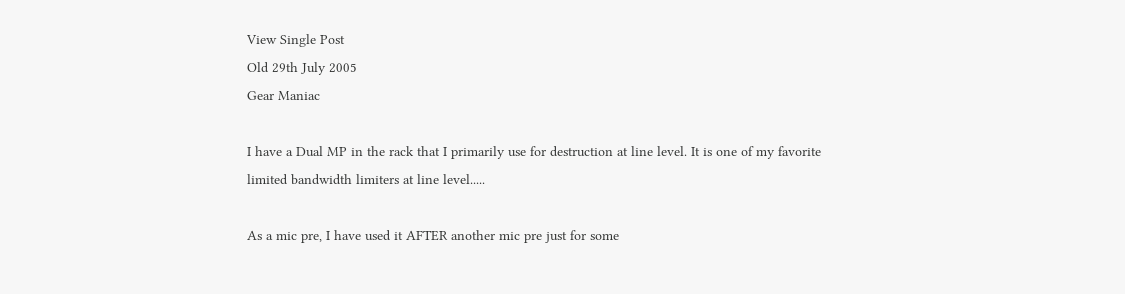View Single Post
Old 29th July 2005
Gear Maniac

I have a Dual MP in the rack that I primarily use for destruction at line level. It is one of my favorite limited bandwidth limiters at line level.....

As a mic pre, I have used it AFTER another mic pre just for some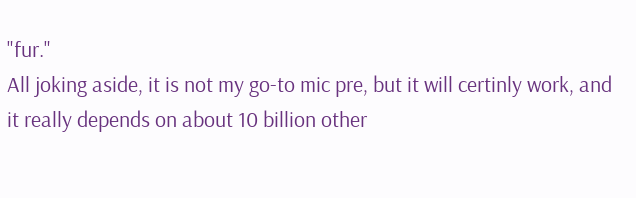"fur."
All joking aside, it is not my go-to mic pre, but it will certinly work, and it really depends on about 10 billion other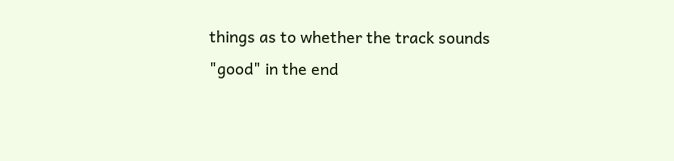things as to whether the track sounds "good" in the end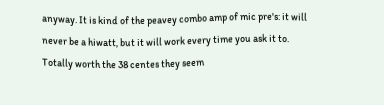anyway. It is kind of the peavey combo amp of mic pre's: it will never be a hiwatt, but it will work every time you ask it to.
Totally worth the 38 centes they seem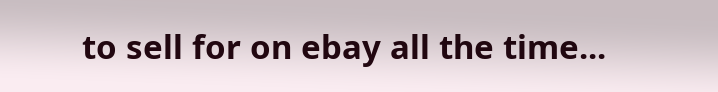to sell for on ebay all the time...